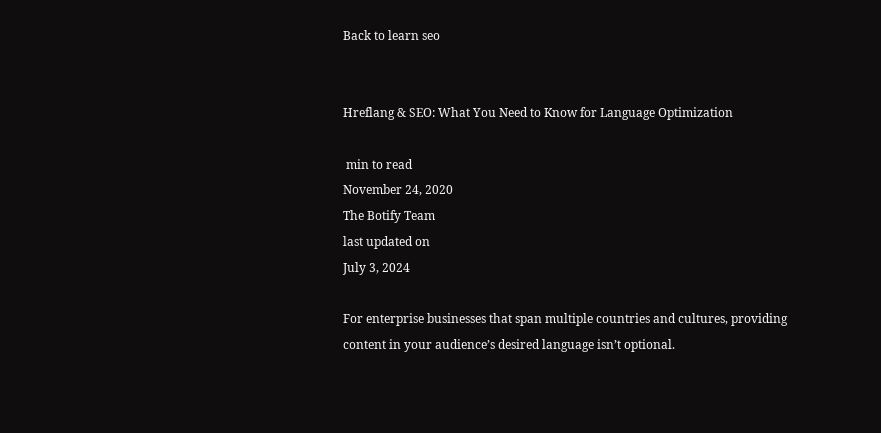Back to learn seo


Hreflang & SEO: What You Need to Know for Language Optimization

 min to read
November 24, 2020
The Botify Team
last updated on
July 3, 2024

For enterprise businesses that span multiple countries and cultures, providing content in your audience’s desired language isn’t optional.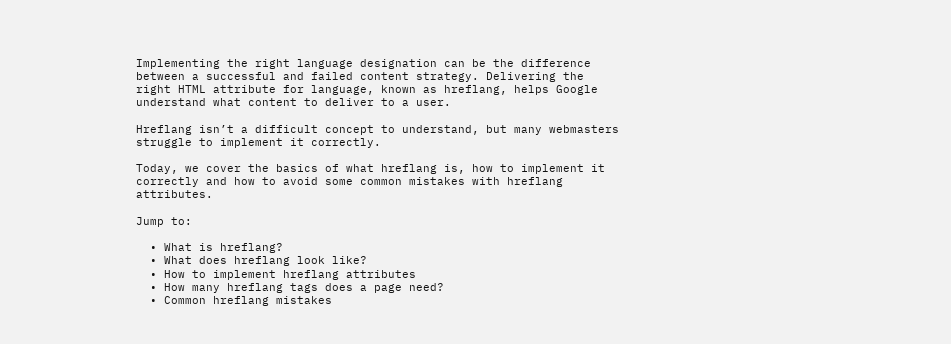Implementing the right language designation can be the difference between a successful and failed content strategy. Delivering the right HTML attribute for language, known as hreflang, helps Google understand what content to deliver to a user.

Hreflang isn’t a difficult concept to understand, but many webmasters struggle to implement it correctly.

Today, we cover the basics of what hreflang is, how to implement it correctly and how to avoid some common mistakes with hreflang attributes.

Jump to:

  • What is hreflang?
  • What does hreflang look like?
  • How to implement hreflang attributes
  • How many hreflang tags does a page need?
  • Common hreflang mistakes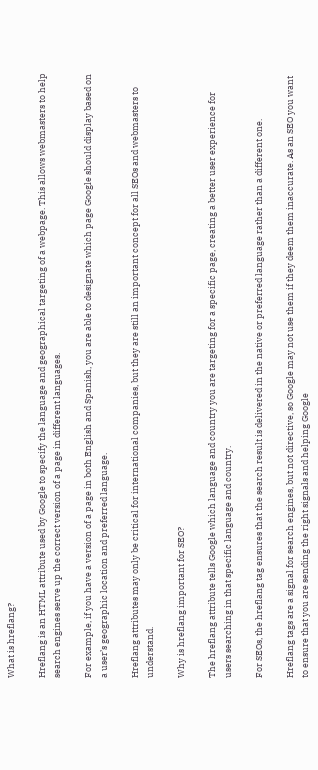What is hreflang?

Hreflang is an HTML attribute used by Google to specify the language and geographical targeting of a webpage. This allows webmasters to help search engines serve up the correct version of a page in different languages.

For example, if you have a version of a page in both English and Spanish, you are able to designate which page Google should display based on a user’s geographic location and preferred language.

Hreflang attributes may only be critical for international companies, but they are still an important concept for all SEOs and webmasters to understand.

Why is hreflang important for SEO?

The hreflang attribute tells Google which language and country you are targeting for a specific page, creating a better user experience for users searching in that specific language and country.

For SEOs, the hreflang tag ensures that the search result is delivered in the native or preferred language rather than a different one.

Hreflang tags are a signal for search engines, but not directive, so Google may not use them if they deem them inaccurate. As an SEO you want to ensure that you are sending the right signals and helping Google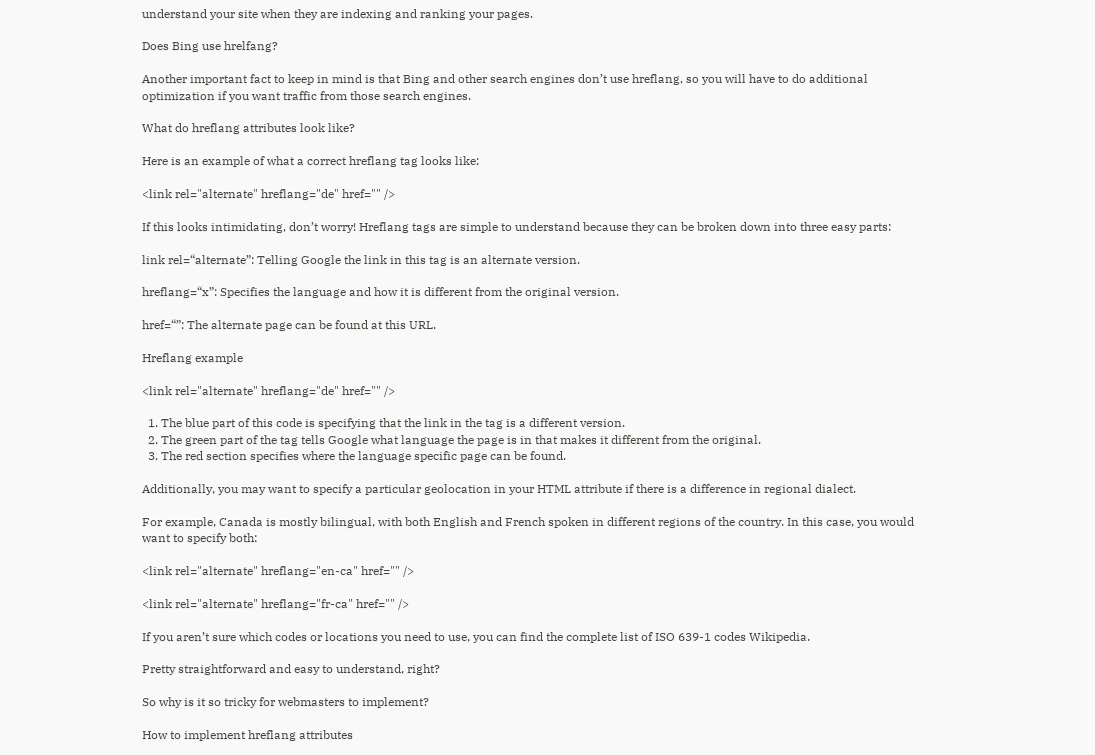understand your site when they are indexing and ranking your pages.

Does Bing use hrelfang?

Another important fact to keep in mind is that Bing and other search engines don’t use hreflang, so you will have to do additional optimization if you want traffic from those search engines.

What do hreflang attributes look like?

Here is an example of what a correct hreflang tag looks like:

<link rel="alternate" hreflang="de" href="" />

If this looks intimidating, don’t worry! Hreflang tags are simple to understand because they can be broken down into three easy parts:

link rel=“alternate”: Telling Google the link in this tag is an alternate version.

hreflang=“x”: Specifies the language and how it is different from the original version.

href=“”: The alternate page can be found at this URL.

Hreflang example

<link rel="alternate" hreflang="de" href="" />

  1. The blue part of this code is specifying that the link in the tag is a different version.
  2. The green part of the tag tells Google what language the page is in that makes it different from the original.
  3. The red section specifies where the language specific page can be found.

Additionally, you may want to specify a particular geolocation in your HTML attribute if there is a difference in regional dialect.

For example, Canada is mostly bilingual, with both English and French spoken in different regions of the country. In this case, you would want to specify both:

<link rel="alternate" hreflang="en-ca" href="" />

<link rel="alternate" hreflang="fr-ca" href="" />

If you aren’t sure which codes or locations you need to use, you can find the complete list of ISO 639-1 codes Wikipedia.

Pretty straightforward and easy to understand, right?

So why is it so tricky for webmasters to implement?

How to implement hreflang attributes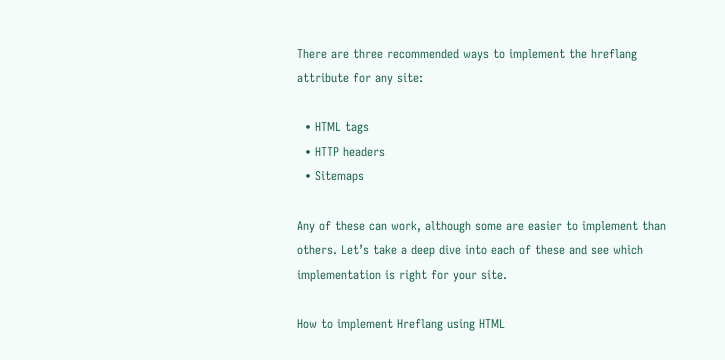There are three recommended ways to implement the hreflang attribute for any site:

  • HTML tags
  • HTTP headers
  • Sitemaps

Any of these can work, although some are easier to implement than others. Let’s take a deep dive into each of these and see which implementation is right for your site.

How to implement Hreflang using HTML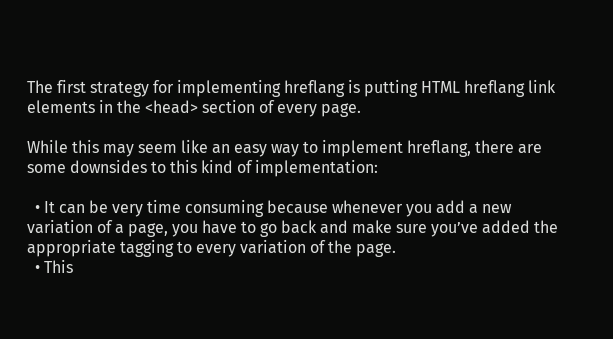The first strategy for implementing hreflang is putting HTML hreflang link elements in the <head> section of every page.

While this may seem like an easy way to implement hreflang, there are some downsides to this kind of implementation:

  • It can be very time consuming because whenever you add a new variation of a page, you have to go back and make sure you’ve added the appropriate tagging to every variation of the page.
  • This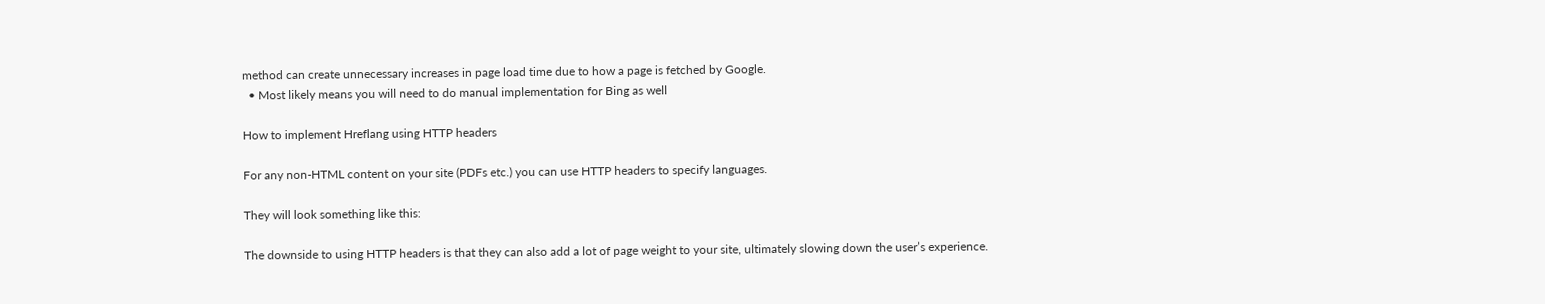method can create unnecessary increases in page load time due to how a page is fetched by Google.
  • Most likely means you will need to do manual implementation for Bing as well

How to implement Hreflang using HTTP headers

For any non-HTML content on your site (PDFs etc.) you can use HTTP headers to specify languages.

They will look something like this:

The downside to using HTTP headers is that they can also add a lot of page weight to your site, ultimately slowing down the user’s experience.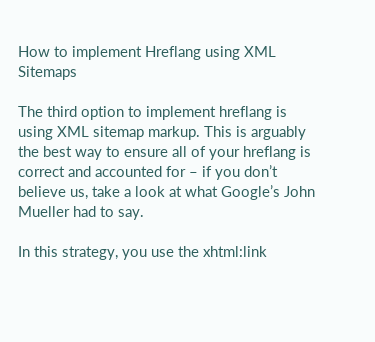How to implement Hreflang using XML Sitemaps

The third option to implement hreflang is using XML sitemap markup. This is arguably the best way to ensure all of your hreflang is correct and accounted for – if you don’t believe us, take a look at what Google’s John Mueller had to say.

In this strategy, you use the xhtml:link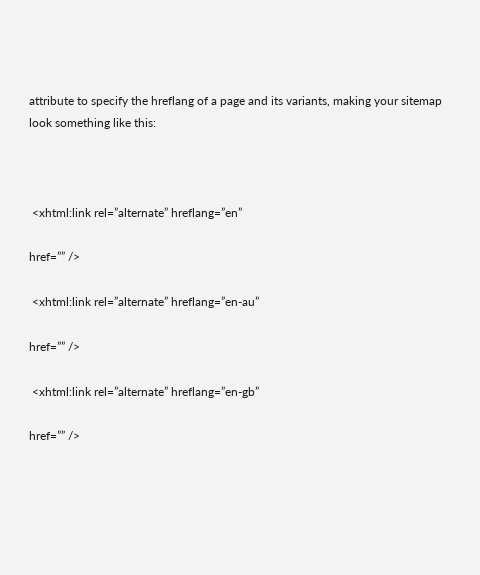attribute to specify the hreflang of a page and its variants, making your sitemap look something like this:



 <xhtml:link rel=”alternate” hreflang=”en”

href=”” />

 <xhtml:link rel=”alternate” hreflang=”en-au”

href=”” />

 <xhtml:link rel=”alternate” hreflang=”en-gb”

href=”” />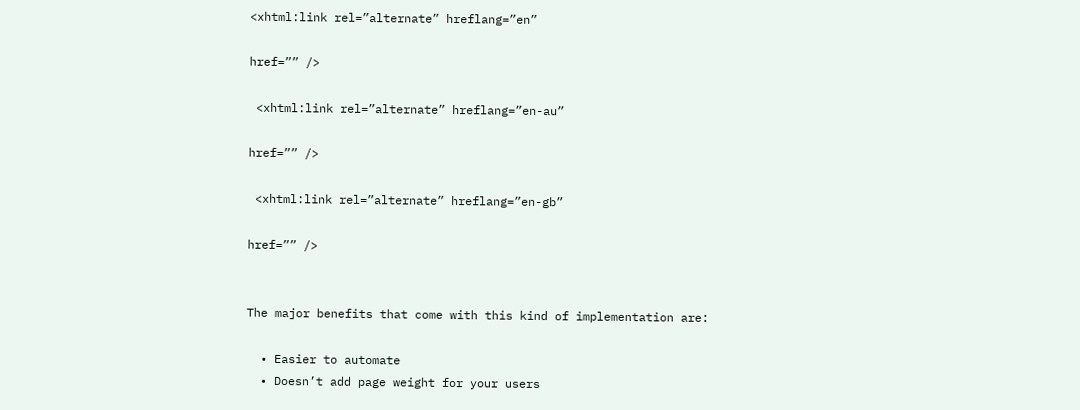<xhtml:link rel=”alternate” hreflang=”en”

href=”” />

 <xhtml:link rel=”alternate” hreflang=”en-au”

href=”” />

 <xhtml:link rel=”alternate” hreflang=”en-gb”

href=”” />


The major benefits that come with this kind of implementation are:

  • Easier to automate
  • Doesn’t add page weight for your users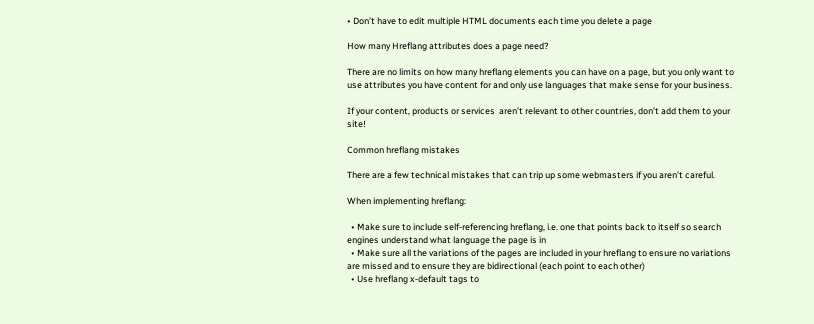• Don’t have to edit multiple HTML documents each time you delete a page

How many Hreflang attributes does a page need?

There are no limits on how many hreflang elements you can have on a page, but you only want to use attributes you have content for and only use languages that make sense for your business.

If your content, products or services  aren’t relevant to other countries, don’t add them to your site!

Common hreflang mistakes

There are a few technical mistakes that can trip up some webmasters if you aren’t careful.

When implementing hreflang:

  • Make sure to include self-referencing hreflang, i.e. one that points back to itself so search engines understand what language the page is in
  • Make sure all the variations of the pages are included in your hreflang to ensure no variations are missed and to ensure they are bidirectional (each point to each other)
  • Use hreflang x‑default tags to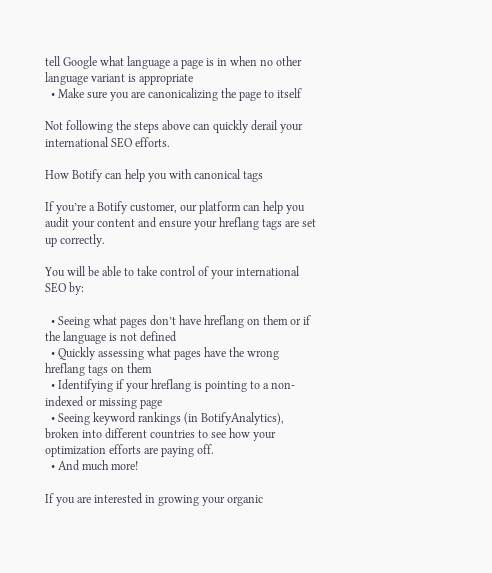tell Google what language a page is in when no other language variant is appropriate
  • Make sure you are canonicalizing the page to itself

Not following the steps above can quickly derail your international SEO efforts.

How Botify can help you with canonical tags

If you’re a Botify customer, our platform can help you audit your content and ensure your hreflang tags are set up correctly.

You will be able to take control of your international SEO by:

  • Seeing what pages don’t have hreflang on them or if the language is not defined
  • Quickly assessing what pages have the wrong hreflang tags on them
  • Identifying if your hreflang is pointing to a non-indexed or missing page
  • Seeing keyword rankings (in BotifyAnalytics), broken into different countries to see how your optimization efforts are paying off.
  • And much more!

If you are interested in growing your organic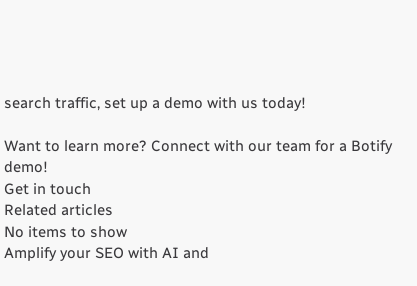search traffic, set up a demo with us today!

Want to learn more? Connect with our team for a Botify demo!
Get in touch
Related articles
No items to show
Amplify your SEO with AI and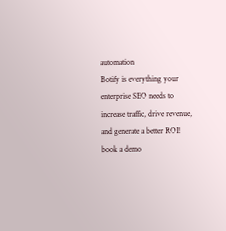automation
Botify is everything your enterprise SEO needs to increase traffic, drive revenue, and generate a better ROI!
book a demo